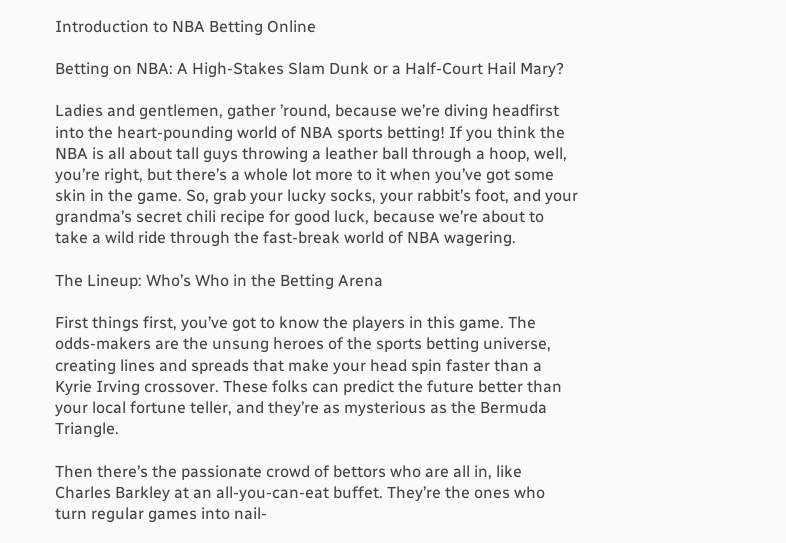Introduction to NBA Betting Online

Betting on NBA: A High-Stakes Slam Dunk or a Half-Court Hail Mary?

Ladies and gentlemen, gather ’round, because we’re diving headfirst into the heart-pounding world of NBA sports betting! If you think the NBA is all about tall guys throwing a leather ball through a hoop, well, you’re right, but there’s a whole lot more to it when you’ve got some skin in the game. So, grab your lucky socks, your rabbit’s foot, and your grandma’s secret chili recipe for good luck, because we’re about to take a wild ride through the fast-break world of NBA wagering.

The Lineup: Who’s Who in the Betting Arena

First things first, you’ve got to know the players in this game. The odds-makers are the unsung heroes of the sports betting universe, creating lines and spreads that make your head spin faster than a Kyrie Irving crossover. These folks can predict the future better than your local fortune teller, and they’re as mysterious as the Bermuda Triangle.

Then there’s the passionate crowd of bettors who are all in, like Charles Barkley at an all-you-can-eat buffet. They’re the ones who turn regular games into nail-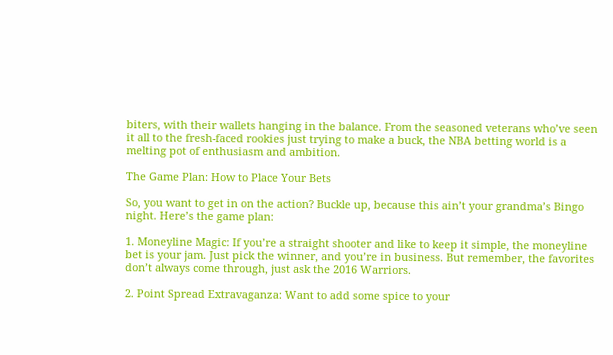biters, with their wallets hanging in the balance. From the seasoned veterans who’ve seen it all to the fresh-faced rookies just trying to make a buck, the NBA betting world is a melting pot of enthusiasm and ambition.

The Game Plan: How to Place Your Bets

So, you want to get in on the action? Buckle up, because this ain’t your grandma’s Bingo night. Here’s the game plan:

1. Moneyline Magic: If you’re a straight shooter and like to keep it simple, the moneyline bet is your jam. Just pick the winner, and you’re in business. But remember, the favorites don’t always come through, just ask the 2016 Warriors.

2. Point Spread Extravaganza: Want to add some spice to your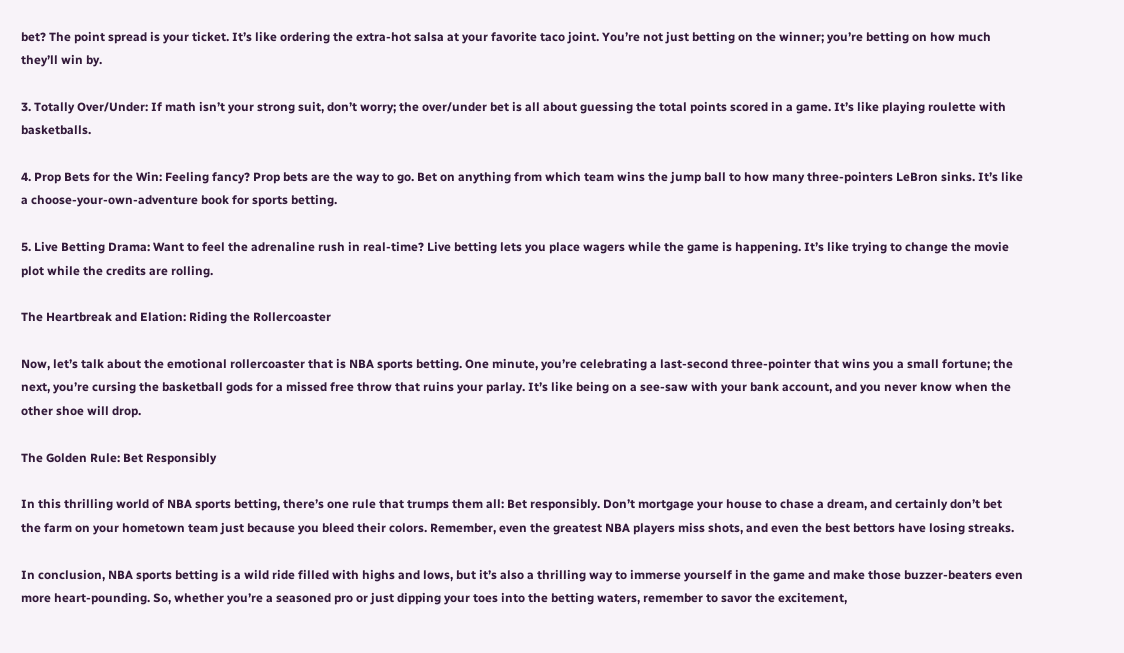bet? The point spread is your ticket. It’s like ordering the extra-hot salsa at your favorite taco joint. You’re not just betting on the winner; you’re betting on how much they’ll win by.

3. Totally Over/Under: If math isn’t your strong suit, don’t worry; the over/under bet is all about guessing the total points scored in a game. It’s like playing roulette with basketballs.

4. Prop Bets for the Win: Feeling fancy? Prop bets are the way to go. Bet on anything from which team wins the jump ball to how many three-pointers LeBron sinks. It’s like a choose-your-own-adventure book for sports betting.

5. Live Betting Drama: Want to feel the adrenaline rush in real-time? Live betting lets you place wagers while the game is happening. It’s like trying to change the movie plot while the credits are rolling.

The Heartbreak and Elation: Riding the Rollercoaster

Now, let’s talk about the emotional rollercoaster that is NBA sports betting. One minute, you’re celebrating a last-second three-pointer that wins you a small fortune; the next, you’re cursing the basketball gods for a missed free throw that ruins your parlay. It’s like being on a see-saw with your bank account, and you never know when the other shoe will drop.

The Golden Rule: Bet Responsibly

In this thrilling world of NBA sports betting, there’s one rule that trumps them all: Bet responsibly. Don’t mortgage your house to chase a dream, and certainly don’t bet the farm on your hometown team just because you bleed their colors. Remember, even the greatest NBA players miss shots, and even the best bettors have losing streaks.

In conclusion, NBA sports betting is a wild ride filled with highs and lows, but it’s also a thrilling way to immerse yourself in the game and make those buzzer-beaters even more heart-pounding. So, whether you’re a seasoned pro or just dipping your toes into the betting waters, remember to savor the excitement,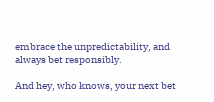embrace the unpredictability, and always bet responsibly.

And hey, who knows, your next bet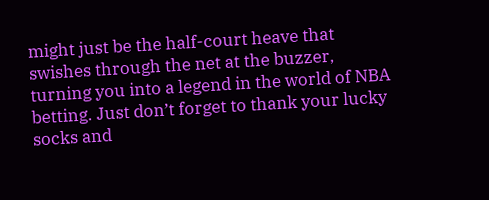might just be the half-court heave that swishes through the net at the buzzer, turning you into a legend in the world of NBA betting. Just don’t forget to thank your lucky socks and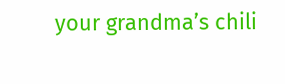your grandma’s chili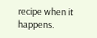recipe when it happens.